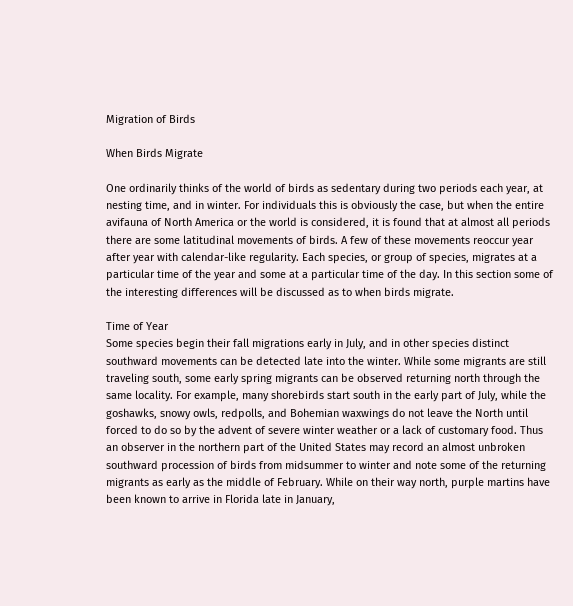Migration of Birds

When Birds Migrate

One ordinarily thinks of the world of birds as sedentary during two periods each year, at nesting time, and in winter. For individuals this is obviously the case, but when the entire avifauna of North America or the world is considered, it is found that at almost all periods there are some latitudinal movements of birds. A few of these movements reoccur year after year with calendar-like regularity. Each species, or group of species, migrates at a particular time of the year and some at a particular time of the day. In this section some of the interesting differences will be discussed as to when birds migrate.

Time of Year
Some species begin their fall migrations early in July, and in other species distinct southward movements can be detected late into the winter. While some migrants are still traveling south, some early spring migrants can be observed returning north through the same locality. For example, many shorebirds start south in the early part of July, while the goshawks, snowy owls, redpolls, and Bohemian waxwings do not leave the North until forced to do so by the advent of severe winter weather or a lack of customary food. Thus an observer in the northern part of the United States may record an almost unbroken southward procession of birds from midsummer to winter and note some of the returning migrants as early as the middle of February. While on their way north, purple martins have been known to arrive in Florida late in January,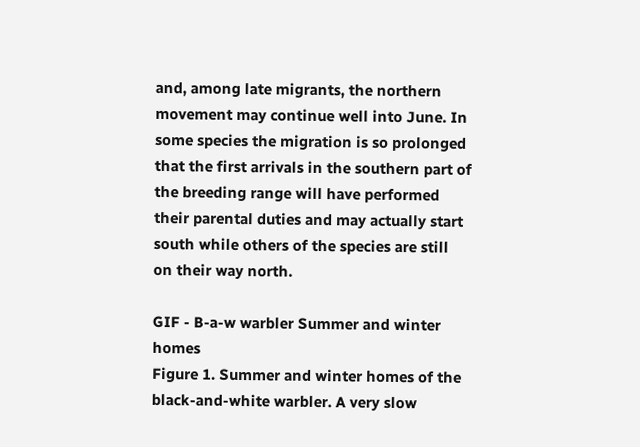and, among late migrants, the northern movement may continue well into June. In some species the migration is so prolonged that the first arrivals in the southern part of the breeding range will have performed their parental duties and may actually start south while others of the species are still on their way north.

GIF - B-a-w warbler Summer and winter homes
Figure 1. Summer and winter homes of the black-and-white warbler. A very slow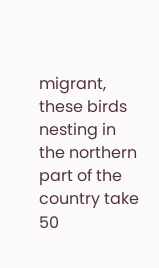migrant, these birds nesting in the northern part of the country take 50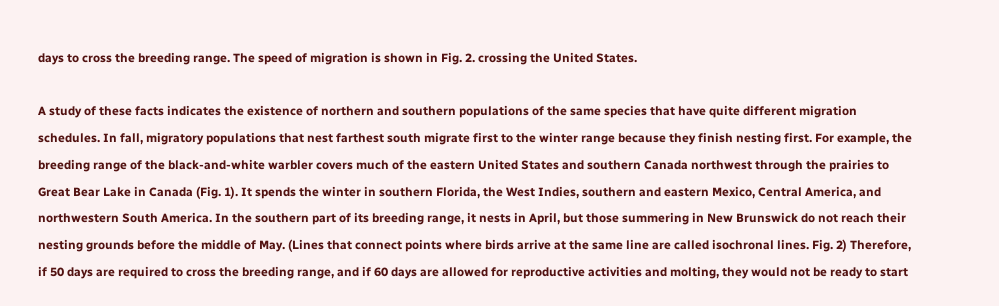days to cross the breeding range. The speed of migration is shown in Fig. 2. crossing the United States.

A study of these facts indicates the existence of northern and southern populations of the same species that have quite different migration schedules. In fall, migratory populations that nest farthest south migrate first to the winter range because they finish nesting first. For example, the breeding range of the black-and-white warbler covers much of the eastern United States and southern Canada northwest through the prairies to Great Bear Lake in Canada (Fig. 1). It spends the winter in southern Florida, the West Indies, southern and eastern Mexico, Central America, and northwestern South America. In the southern part of its breeding range, it nests in April, but those summering in New Brunswick do not reach their nesting grounds before the middle of May. (Lines that connect points where birds arrive at the same line are called isochronal lines. Fig. 2) Therefore, if 50 days are required to cross the breeding range, and if 60 days are allowed for reproductive activities and molting, they would not be ready to start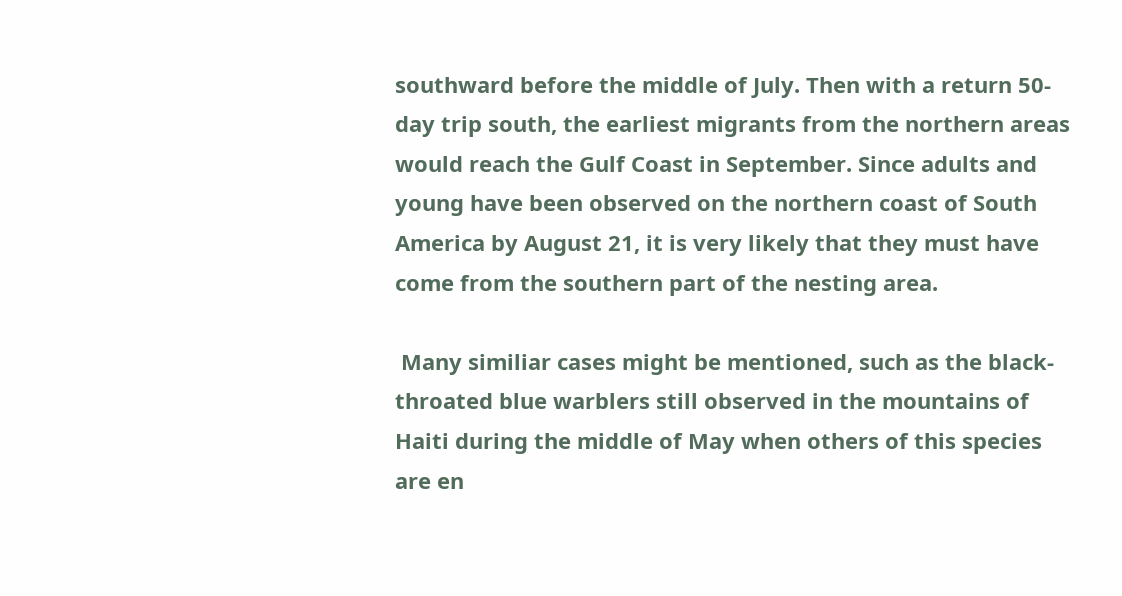southward before the middle of July. Then with a return 50-day trip south, the earliest migrants from the northern areas would reach the Gulf Coast in September. Since adults and young have been observed on the northern coast of South America by August 21, it is very likely that they must have come from the southern part of the nesting area.

 Many similiar cases might be mentioned, such as the black-throated blue warblers still observed in the mountains of Haiti during the middle of May when others of this species are en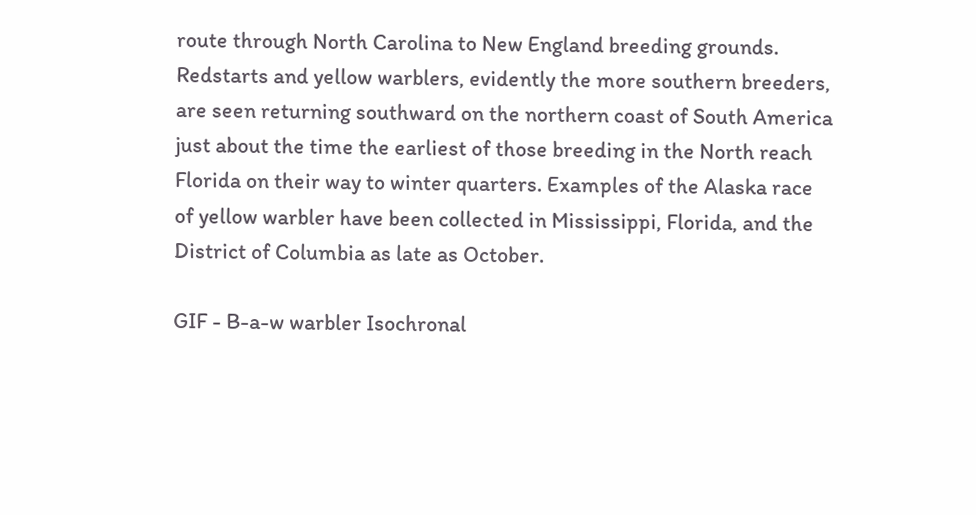route through North Carolina to New England breeding grounds. Redstarts and yellow warblers, evidently the more southern breeders, are seen returning southward on the northern coast of South America just about the time the earliest of those breeding in the North reach Florida on their way to winter quarters. Examples of the Alaska race of yellow warbler have been collected in Mississippi, Florida, and the District of Columbia as late as October.

GIF - B-a-w warbler Isochronal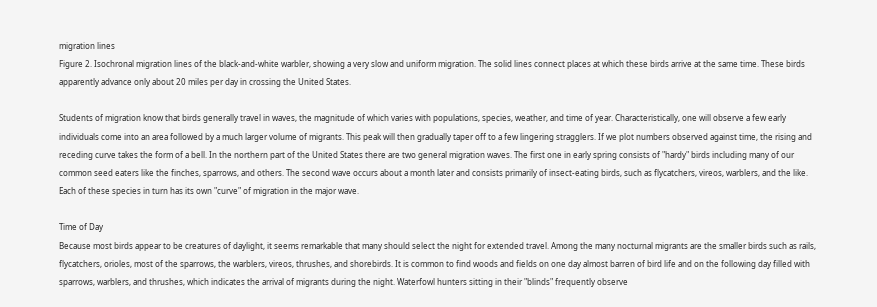migration lines
Figure 2. Isochronal migration lines of the black-and-white warbler, showing a very slow and uniform migration. The solid lines connect places at which these birds arrive at the same time. These birds apparently advance only about 20 miles per day in crossing the United States.

Students of migration know that birds generally travel in waves, the magnitude of which varies with populations, species, weather, and time of year. Characteristically, one will observe a few early individuals come into an area followed by a much larger volume of migrants. This peak will then gradually taper off to a few lingering stragglers. If we plot numbers observed against time, the rising and receding curve takes the form of a bell. In the northern part of the United States there are two general migration waves. The first one in early spring consists of "hardy" birds including many of our common seed eaters like the finches, sparrows, and others. The second wave occurs about a month later and consists primarily of insect-eating birds, such as flycatchers, vireos, warblers, and the like. Each of these species in turn has its own "curve" of migration in the major wave.

Time of Day
Because most birds appear to be creatures of daylight, it seems remarkable that many should select the night for extended travel. Among the many nocturnal migrants are the smaller birds such as rails, flycatchers, orioles, most of the sparrows, the warblers, vireos, thrushes, and shorebirds. It is common to find woods and fields on one day almost barren of bird life and on the following day filled with sparrows, warblers, and thrushes, which indicates the arrival of migrants during the night. Waterfowl hunters sitting in their "blinds" frequently observe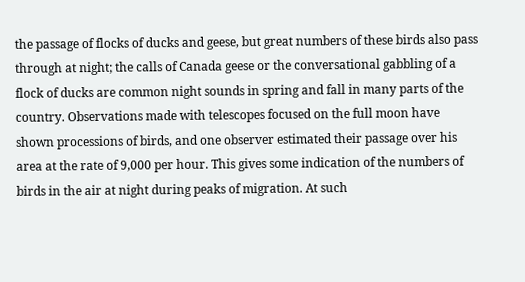the passage of flocks of ducks and geese, but great numbers of these birds also pass through at night; the calls of Canada geese or the conversational gabbling of a flock of ducks are common night sounds in spring and fall in many parts of the country. Observations made with telescopes focused on the full moon have shown processions of birds, and one observer estimated their passage over his area at the rate of 9,000 per hour. This gives some indication of the numbers of birds in the air at night during peaks of migration. At such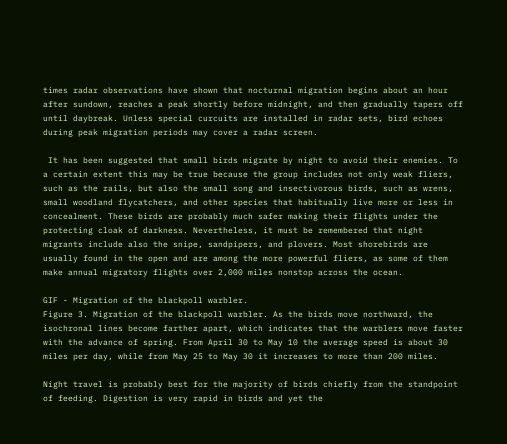times radar observations have shown that nocturnal migration begins about an hour after sundown, reaches a peak shortly before midnight, and then gradually tapers off until daybreak. Unless special curcuits are installed in radar sets, bird echoes during peak migration periods may cover a radar screen.

 It has been suggested that small birds migrate by night to avoid their enemies. To a certain extent this may be true because the group includes not only weak fliers, such as the rails, but also the small song and insectivorous birds, such as wrens, small woodland flycatchers, and other species that habitually live more or less in concealment. These birds are probably much safer making their flights under the protecting cloak of darkness. Nevertheless, it must be remembered that night migrants include also the snipe, sandpipers, and plovers. Most shorebirds are usually found in the open and are among the more powerful fliers, as some of them make annual migratory flights over 2,000 miles nonstop across the ocean.

GIF - Migration of the blackpoll warbler.
Figure 3. Migration of the blackpoll warbler. As the birds move northward, the isochronal lines become farther apart, which indicates that the warblers move faster with the advance of spring. From April 30 to May 10 the average speed is about 30 miles per day, while from May 25 to May 30 it increases to more than 200 miles.

Night travel is probably best for the majority of birds chiefly from the standpoint of feeding. Digestion is very rapid in birds and yet the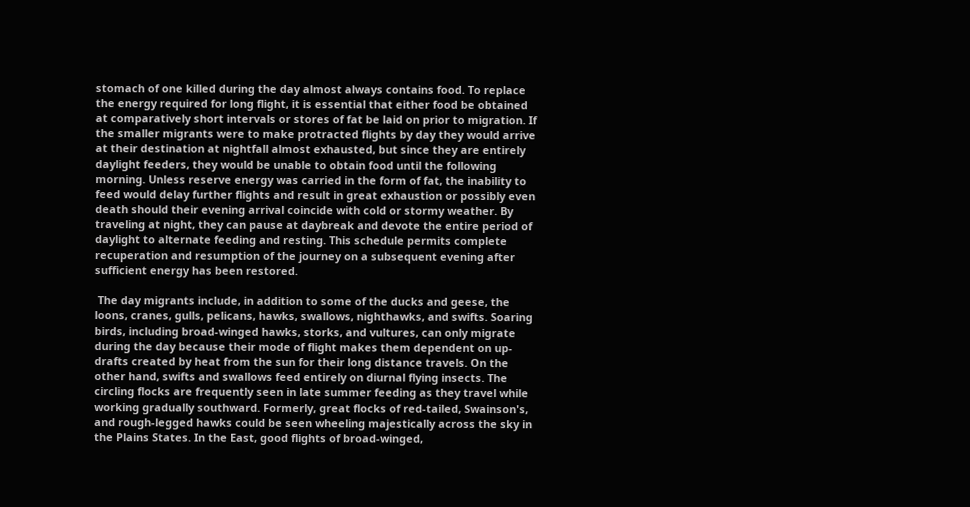stomach of one killed during the day almost always contains food. To replace the energy required for long flight, it is essential that either food be obtained at comparatively short intervals or stores of fat be laid on prior to migration. If the smaller migrants were to make protracted flights by day they would arrive at their destination at nightfall almost exhausted, but since they are entirely daylight feeders, they would be unable to obtain food until the following morning. Unless reserve energy was carried in the form of fat, the inability to feed would delay further flights and result in great exhaustion or possibly even death should their evening arrival coincide with cold or stormy weather. By traveling at night, they can pause at daybreak and devote the entire period of daylight to alternate feeding and resting. This schedule permits complete recuperation and resumption of the journey on a subsequent evening after sufficient energy has been restored.

 The day migrants include, in addition to some of the ducks and geese, the loons, cranes, gulls, pelicans, hawks, swallows, nighthawks, and swifts. Soaring birds, including broad-winged hawks, storks, and vultures, can only migrate during the day because their mode of flight makes them dependent on up-drafts created by heat from the sun for their long distance travels. On the other hand, swifts and swallows feed entirely on diurnal flying insects. The circling flocks are frequently seen in late summer feeding as they travel while working gradually southward. Formerly, great flocks of red-tailed, Swainson's, and rough-legged hawks could be seen wheeling majestically across the sky in the Plains States. In the East, good flights of broad-winged,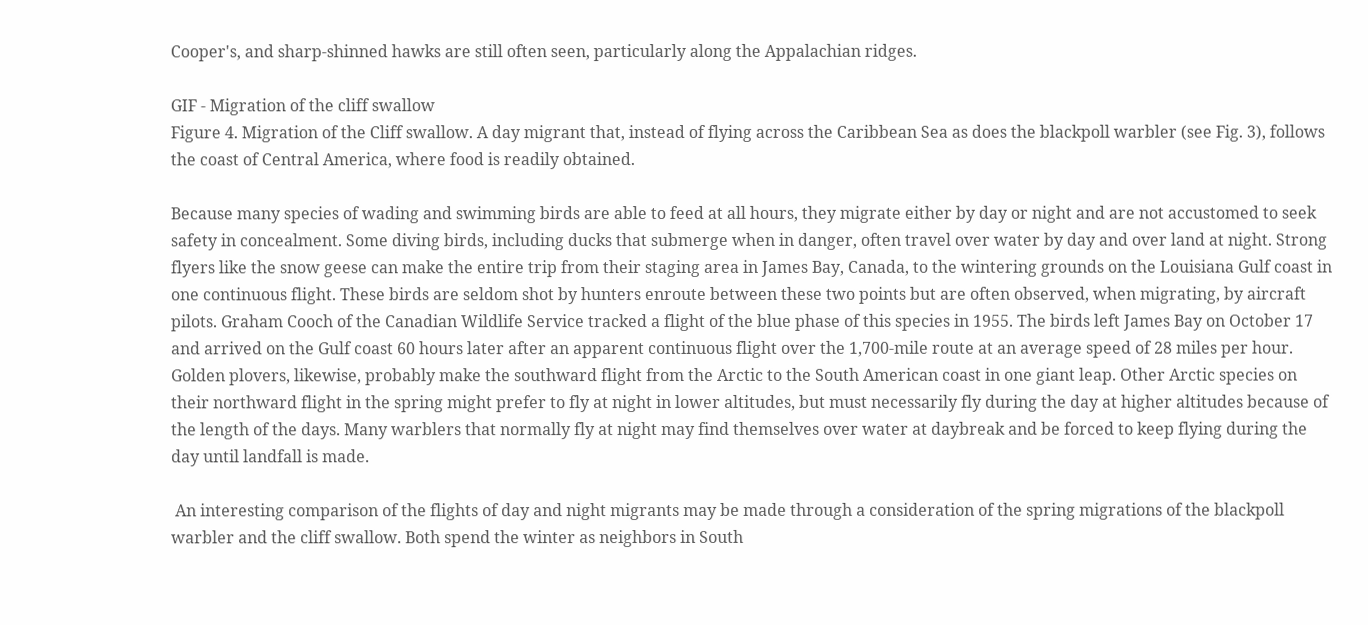Cooper's, and sharp-shinned hawks are still often seen, particularly along the Appalachian ridges.

GIF - Migration of the cliff swallow
Figure 4. Migration of the Cliff swallow. A day migrant that, instead of flying across the Caribbean Sea as does the blackpoll warbler (see Fig. 3), follows the coast of Central America, where food is readily obtained.

Because many species of wading and swimming birds are able to feed at all hours, they migrate either by day or night and are not accustomed to seek safety in concealment. Some diving birds, including ducks that submerge when in danger, often travel over water by day and over land at night. Strong flyers like the snow geese can make the entire trip from their staging area in James Bay, Canada, to the wintering grounds on the Louisiana Gulf coast in one continuous flight. These birds are seldom shot by hunters enroute between these two points but are often observed, when migrating, by aircraft pilots. Graham Cooch of the Canadian Wildlife Service tracked a flight of the blue phase of this species in 1955. The birds left James Bay on October 17 and arrived on the Gulf coast 60 hours later after an apparent continuous flight over the 1,700-mile route at an average speed of 28 miles per hour. Golden plovers, likewise, probably make the southward flight from the Arctic to the South American coast in one giant leap. Other Arctic species on their northward flight in the spring might prefer to fly at night in lower altitudes, but must necessarily fly during the day at higher altitudes because of the length of the days. Many warblers that normally fly at night may find themselves over water at daybreak and be forced to keep flying during the day until landfall is made.

 An interesting comparison of the flights of day and night migrants may be made through a consideration of the spring migrations of the blackpoll warbler and the cliff swallow. Both spend the winter as neighbors in South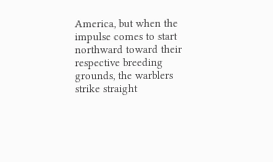America, but when the impulse comes to start northward toward their respective breeding grounds, the warblers strike straight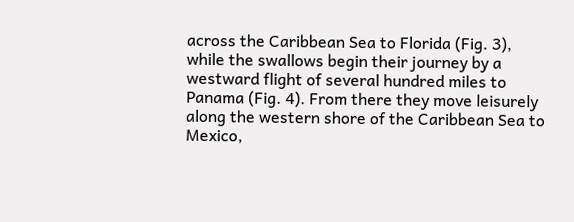across the Caribbean Sea to Florida (Fig. 3), while the swallows begin their journey by a westward flight of several hundred miles to Panama (Fig. 4). From there they move leisurely along the western shore of the Caribbean Sea to Mexico,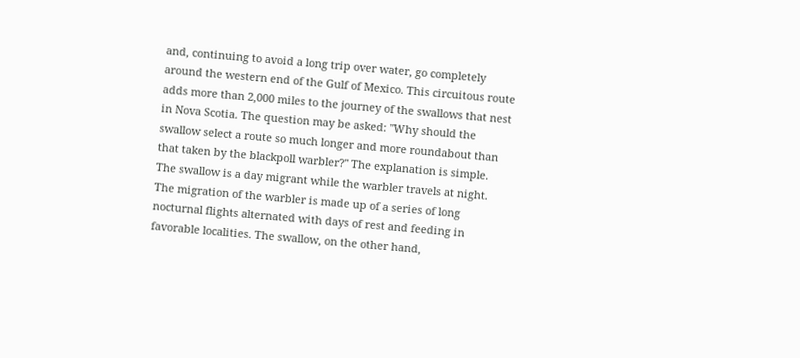and, continuing to avoid a long trip over water, go completely around the western end of the Gulf of Mexico. This circuitous route adds more than 2,000 miles to the journey of the swallows that nest in Nova Scotia. The question may be asked: "Why should the swallow select a route so much longer and more roundabout than that taken by the blackpoll warbler?" The explanation is simple. The swallow is a day migrant while the warbler travels at night. The migration of the warbler is made up of a series of long nocturnal flights alternated with days of rest and feeding in favorable localities. The swallow, on the other hand,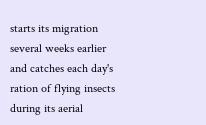starts its migration several weeks earlier and catches each day's ration of flying insects during its aerial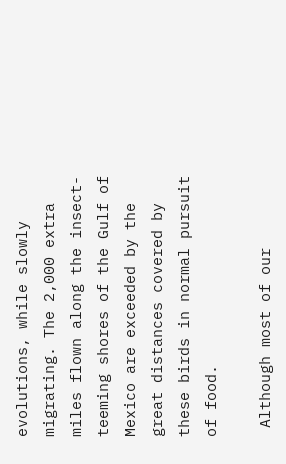evolutions, while slowly migrating. The 2,000 extra miles flown along the insect-teeming shores of the Gulf of Mexico are exceeded by the great distances covered by these birds in normal pursuit of food.

 Although most of our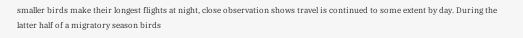smaller birds make their longest flights at night, close observation shows travel is continued to some extent by day. During the latter half of a migratory season birds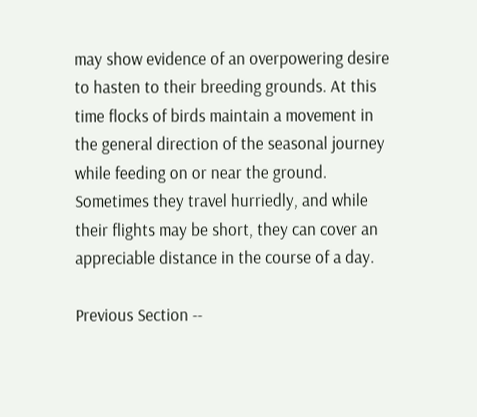may show evidence of an overpowering desire to hasten to their breeding grounds. At this time flocks of birds maintain a movement in the general direction of the seasonal journey while feeding on or near the ground. Sometimes they travel hurriedly, and while their flights may be short, they can cover an appreciable distance in the course of a day.

Previous Section --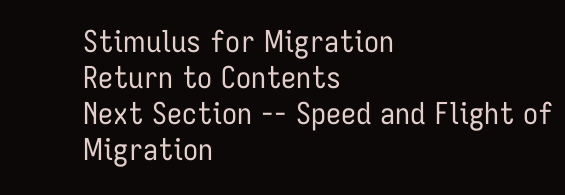Stimulus for Migration
Return to Contents
Next Section -- Speed and Flight of Migration